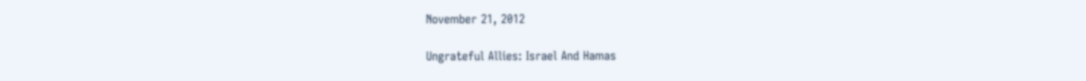November 21, 2012

Ungrateful Allies: Israel And Hamas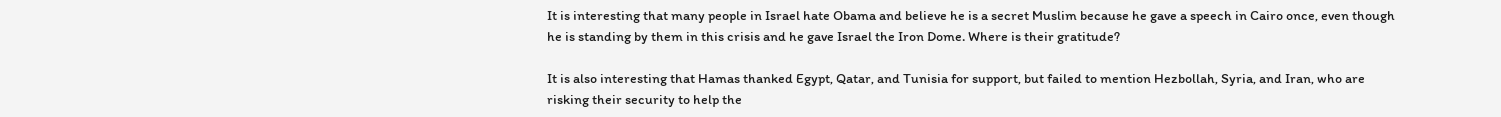It is interesting that many people in Israel hate Obama and believe he is a secret Muslim because he gave a speech in Cairo once, even though he is standing by them in this crisis and he gave Israel the Iron Dome. Where is their gratitude?

It is also interesting that Hamas thanked Egypt, Qatar, and Tunisia for support, but failed to mention Hezbollah, Syria, and Iran, who are risking their security to help the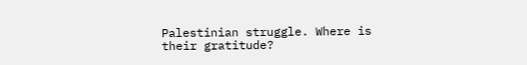Palestinian struggle. Where is their gratitude?